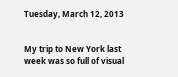Tuesday, March 12, 2013


My trip to New York last week was so full of visual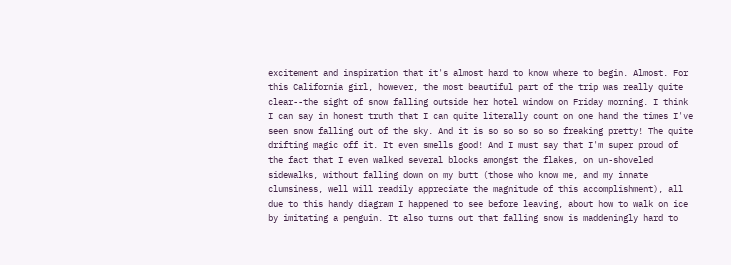excitement and inspiration that it's almost hard to know where to begin. Almost. For this California girl, however, the most beautiful part of the trip was really quite clear--the sight of snow falling outside her hotel window on Friday morning. I think I can say in honest truth that I can quite literally count on one hand the times I've seen snow falling out of the sky. And it is so so so so so freaking pretty! The quite drifting magic off it. It even smells good! And I must say that I'm super proud of the fact that I even walked several blocks amongst the flakes, on un-shoveled sidewalks, without falling down on my butt (those who know me, and my innate clumsiness, well will readily appreciate the magnitude of this accomplishment), all due to this handy diagram I happened to see before leaving, about how to walk on ice by imitating a penguin. It also turns out that falling snow is maddeningly hard to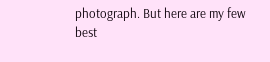photograph. But here are my few best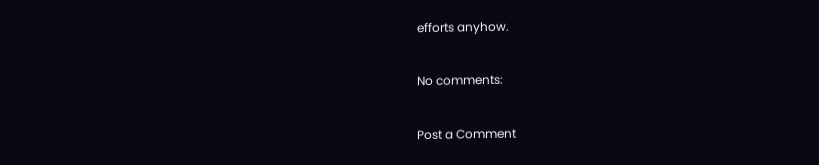efforts anyhow.

No comments:

Post a Comment